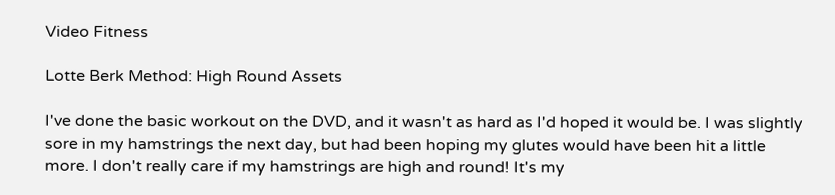Video Fitness

Lotte Berk Method: High Round Assets

I've done the basic workout on the DVD, and it wasn't as hard as I'd hoped it would be. I was slightly sore in my hamstrings the next day, but had been hoping my glutes would have been hit a little more. I don't really care if my hamstrings are high and round! It's my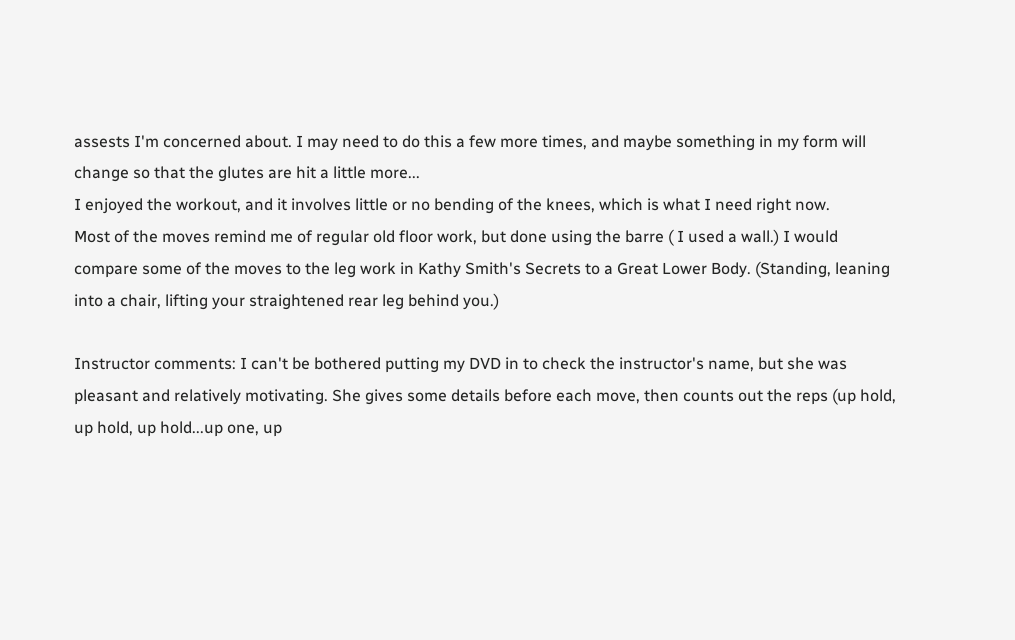assests I'm concerned about. I may need to do this a few more times, and maybe something in my form will change so that the glutes are hit a little more...
I enjoyed the workout, and it involves little or no bending of the knees, which is what I need right now.
Most of the moves remind me of regular old floor work, but done using the barre ( I used a wall.) I would compare some of the moves to the leg work in Kathy Smith's Secrets to a Great Lower Body. (Standing, leaning into a chair, lifting your straightened rear leg behind you.)

Instructor comments: I can't be bothered putting my DVD in to check the instructor's name, but she was pleasant and relatively motivating. She gives some details before each move, then counts out the reps (up hold, up hold, up hold...up one, up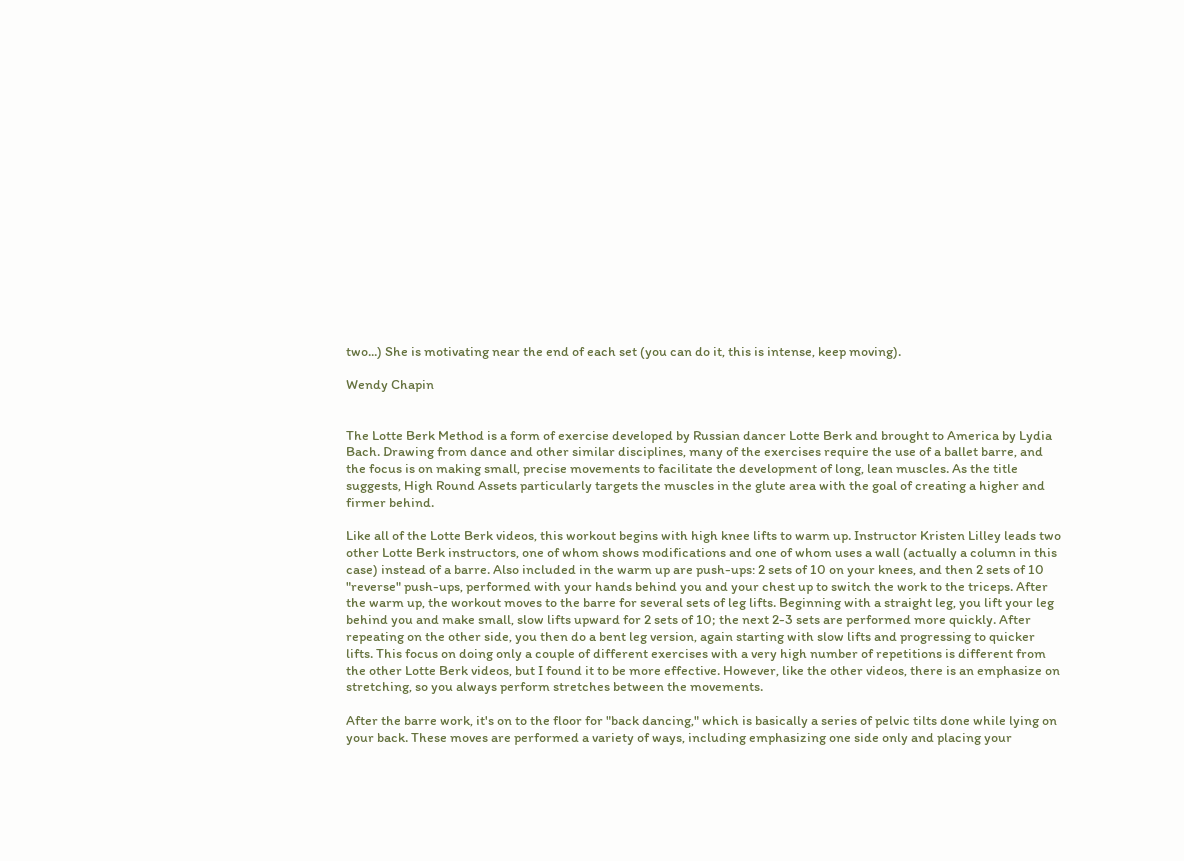two...) She is motivating near the end of each set (you can do it, this is intense, keep moving).

Wendy Chapin


The Lotte Berk Method is a form of exercise developed by Russian dancer Lotte Berk and brought to America by Lydia Bach. Drawing from dance and other similar disciplines, many of the exercises require the use of a ballet barre, and the focus is on making small, precise movements to facilitate the development of long, lean muscles. As the title suggests, High Round Assets particularly targets the muscles in the glute area with the goal of creating a higher and firmer behind.

Like all of the Lotte Berk videos, this workout begins with high knee lifts to warm up. Instructor Kristen Lilley leads two other Lotte Berk instructors, one of whom shows modifications and one of whom uses a wall (actually a column in this case) instead of a barre. Also included in the warm up are push-ups: 2 sets of 10 on your knees, and then 2 sets of 10 "reverse" push-ups, performed with your hands behind you and your chest up to switch the work to the triceps. After the warm up, the workout moves to the barre for several sets of leg lifts. Beginning with a straight leg, you lift your leg behind you and make small, slow lifts upward for 2 sets of 10; the next 2-3 sets are performed more quickly. After repeating on the other side, you then do a bent leg version, again starting with slow lifts and progressing to quicker lifts. This focus on doing only a couple of different exercises with a very high number of repetitions is different from the other Lotte Berk videos, but I found it to be more effective. However, like the other videos, there is an emphasize on stretching, so you always perform stretches between the movements.

After the barre work, it's on to the floor for "back dancing," which is basically a series of pelvic tilts done while lying on your back. These moves are performed a variety of ways, including emphasizing one side only and placing your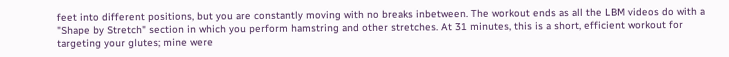feet into different positions, but you are constantly moving with no breaks inbetween. The workout ends as all the LBM videos do with a "Shape by Stretch" section in which you perform hamstring and other stretches. At 31 minutes, this is a short, efficient workout for targeting your glutes; mine were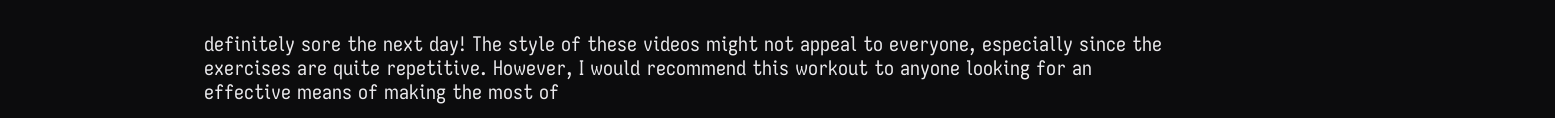definitely sore the next day! The style of these videos might not appeal to everyone, especially since the exercises are quite repetitive. However, I would recommend this workout to anyone looking for an effective means of making the most of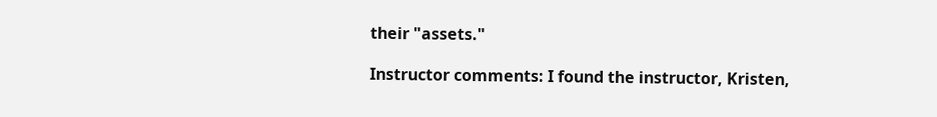their "assets."

Instructor comments: I found the instructor, Kristen,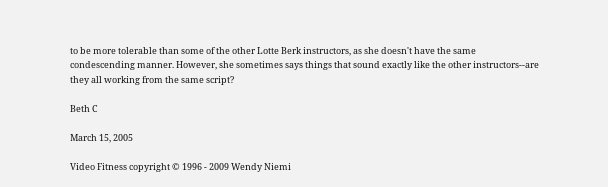to be more tolerable than some of the other Lotte Berk instructors, as she doesn't have the same condescending manner. However, she sometimes says things that sound exactly like the other instructors--are they all working from the same script?

Beth C

March 15, 2005

Video Fitness copyright © 1996 - 2009 Wendy Niemi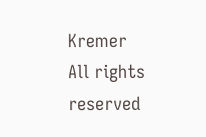Kremer    All rights reserved